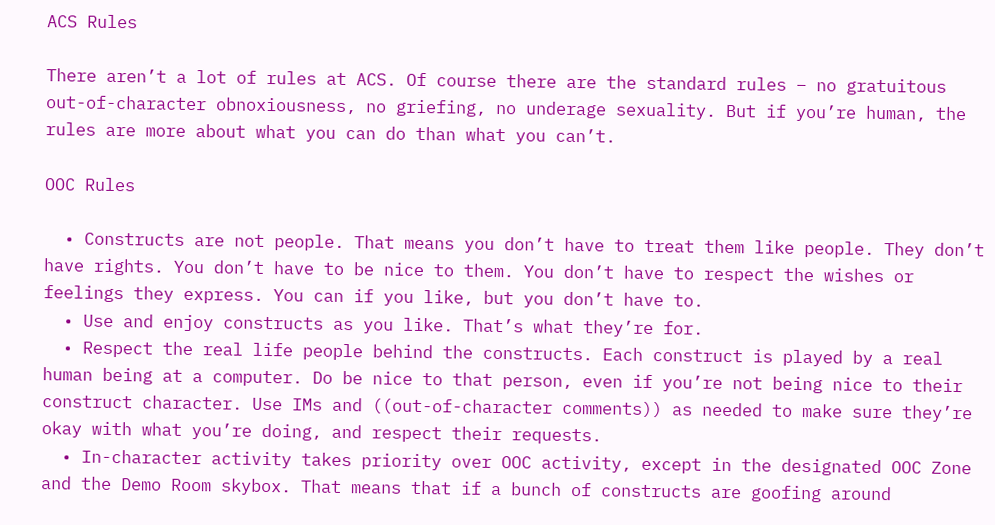ACS Rules

There aren’t a lot of rules at ACS. Of course there are the standard rules – no gratuitous out-of-character obnoxiousness, no griefing, no underage sexuality. But if you’re human, the rules are more about what you can do than what you can’t.

OOC Rules

  • Constructs are not people. That means you don’t have to treat them like people. They don’t have rights. You don’t have to be nice to them. You don’t have to respect the wishes or feelings they express. You can if you like, but you don’t have to.
  • Use and enjoy constructs as you like. That’s what they’re for.
  • Respect the real life people behind the constructs. Each construct is played by a real human being at a computer. Do be nice to that person, even if you’re not being nice to their construct character. Use IMs and ((out-of-character comments)) as needed to make sure they’re okay with what you’re doing, and respect their requests.
  • In-character activity takes priority over OOC activity, except in the designated OOC Zone and the Demo Room skybox. That means that if a bunch of constructs are goofing around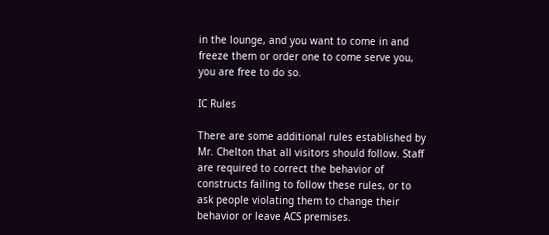in the lounge, and you want to come in and freeze them or order one to come serve you,  you are free to do so.

IC Rules

There are some additional rules established by Mr. Chelton that all visitors should follow. Staff are required to correct the behavior of constructs failing to follow these rules, or to ask people violating them to change their behavior or leave ACS premises.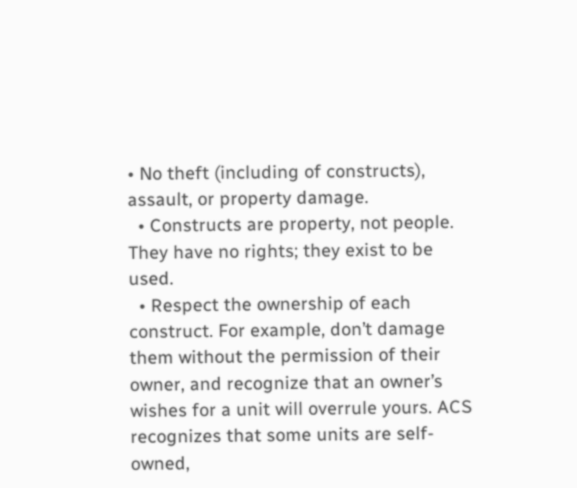• No theft (including of constructs), assault, or property damage.
  • Constructs are property, not people. They have no rights; they exist to be used.
  • Respect the ownership of each construct. For example, don’t damage them without the permission of their owner, and recognize that an owner’s wishes for a unit will overrule yours. ACS recognizes that some units are self-owned,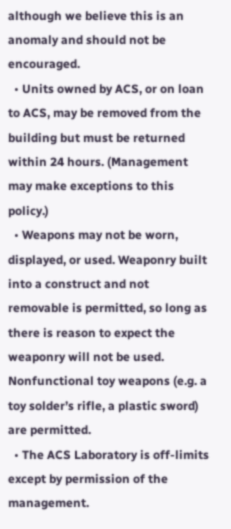although we believe this is an anomaly and should not be encouraged.
  • Units owned by ACS, or on loan to ACS, may be removed from the building but must be returned within 24 hours. (Management may make exceptions to this policy.)
  • Weapons may not be worn, displayed, or used. Weaponry built into a construct and not removable is permitted, so long as there is reason to expect the weaponry will not be used. Nonfunctional toy weapons (e.g. a toy solder’s rifle, a plastic sword) are permitted.
  • The ACS Laboratory is off-limits except by permission of the management.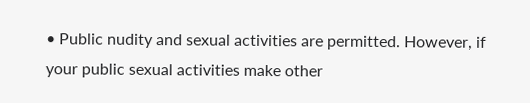• Public nudity and sexual activities are permitted. However, if your public sexual activities make other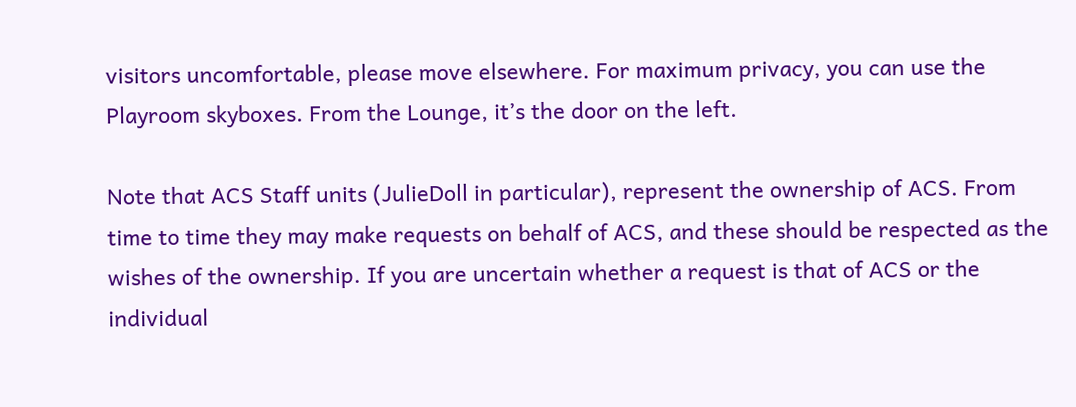visitors uncomfortable, please move elsewhere. For maximum privacy, you can use the Playroom skyboxes. From the Lounge, it’s the door on the left.

Note that ACS Staff units (JulieDoll in particular), represent the ownership of ACS. From time to time they may make requests on behalf of ACS, and these should be respected as the wishes of the ownership. If you are uncertain whether a request is that of ACS or the individual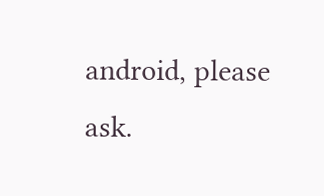android, please ask.